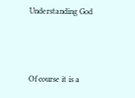Understanding God



Of course it is a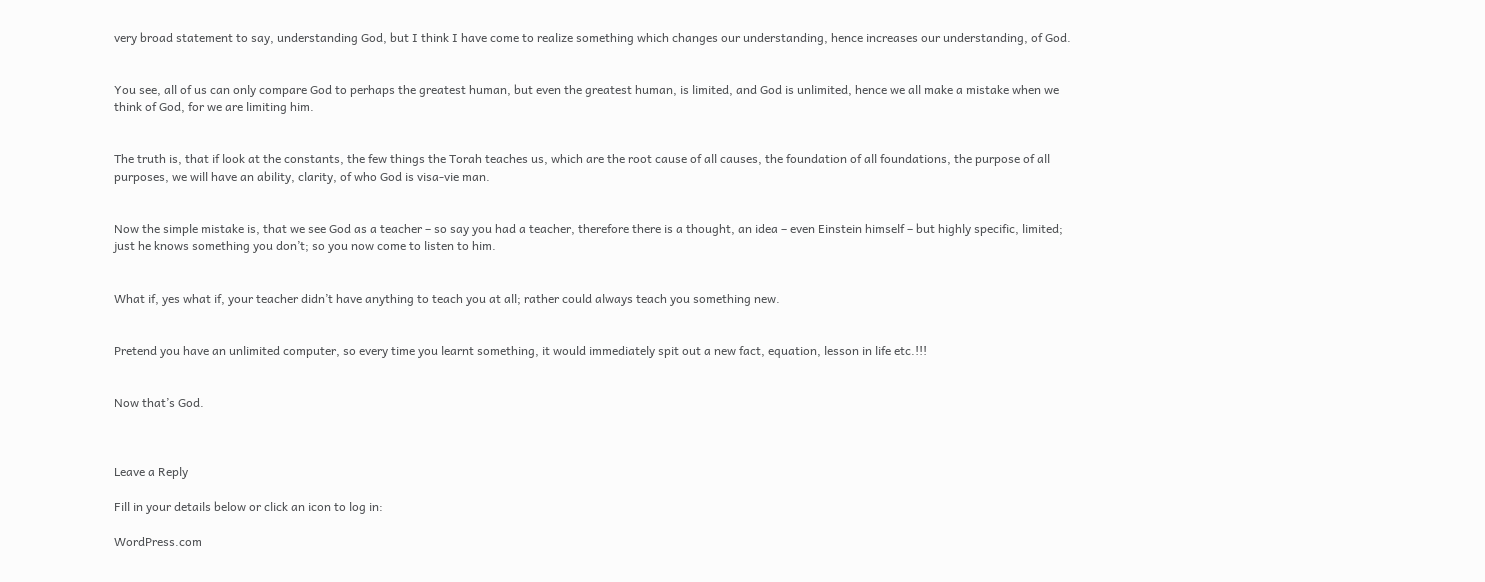very broad statement to say, understanding God, but I think I have come to realize something which changes our understanding, hence increases our understanding, of God.


You see, all of us can only compare God to perhaps the greatest human, but even the greatest human, is limited, and God is unlimited, hence we all make a mistake when we think of God, for we are limiting him.


The truth is, that if look at the constants, the few things the Torah teaches us, which are the root cause of all causes, the foundation of all foundations, the purpose of all purposes, we will have an ability, clarity, of who God is visa-vie man.


Now the simple mistake is, that we see God as a teacher – so say you had a teacher, therefore there is a thought, an idea – even Einstein himself – but highly specific, limited; just he knows something you don’t; so you now come to listen to him.


What if, yes what if, your teacher didn’t have anything to teach you at all; rather could always teach you something new.


Pretend you have an unlimited computer, so every time you learnt something, it would immediately spit out a new fact, equation, lesson in life etc.!!!


Now that’s God.



Leave a Reply

Fill in your details below or click an icon to log in:

WordPress.com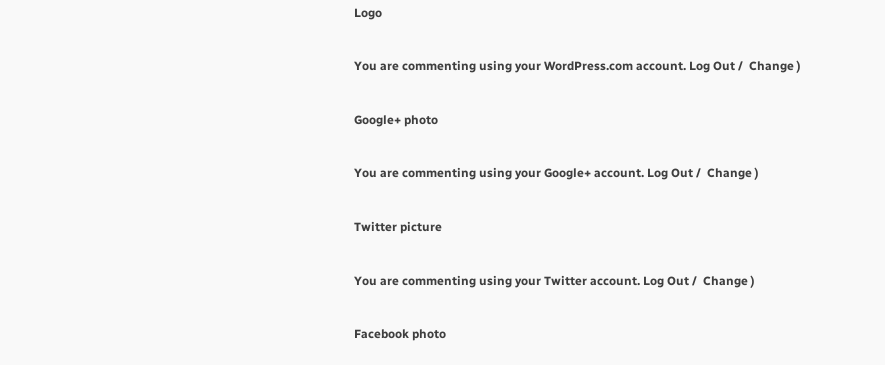Logo

You are commenting using your WordPress.com account. Log Out /  Change )

Google+ photo

You are commenting using your Google+ account. Log Out /  Change )

Twitter picture

You are commenting using your Twitter account. Log Out /  Change )

Facebook photo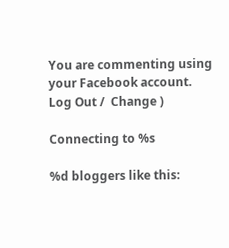You are commenting using your Facebook account. Log Out /  Change )

Connecting to %s

%d bloggers like this: